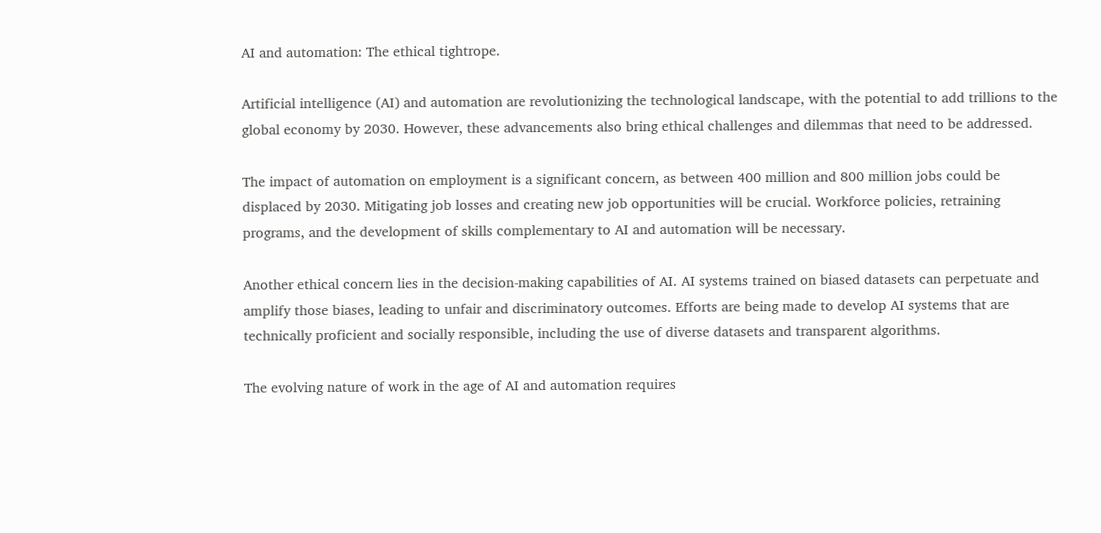AI and automation: The ethical tightrope.

Artificial intelligence (AI) and automation are revolutionizing the technological landscape, with the potential to add trillions to the global economy by 2030. However, these advancements also bring ethical challenges and dilemmas that need to be addressed.

The impact of automation on employment is a significant concern, as between 400 million and 800 million jobs could be displaced by 2030. Mitigating job losses and creating new job opportunities will be crucial. Workforce policies, retraining programs, and the development of skills complementary to AI and automation will be necessary.

Another ethical concern lies in the decision-making capabilities of AI. AI systems trained on biased datasets can perpetuate and amplify those biases, leading to unfair and discriminatory outcomes. Efforts are being made to develop AI systems that are technically proficient and socially responsible, including the use of diverse datasets and transparent algorithms.

The evolving nature of work in the age of AI and automation requires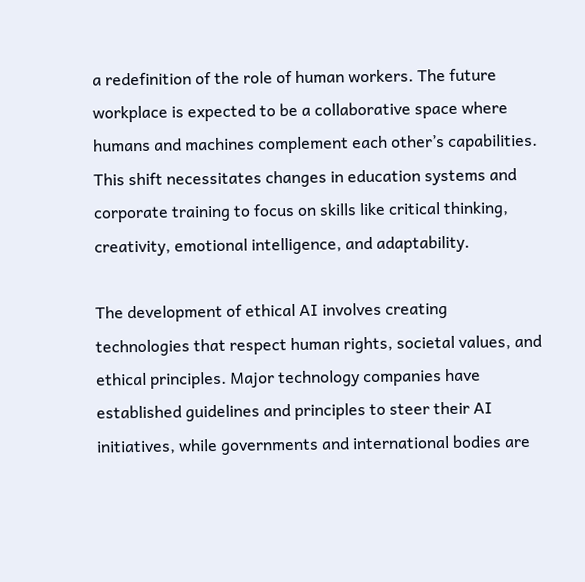a redefinition of the role of human workers. The future workplace is expected to be a collaborative space where humans and machines complement each other’s capabilities. This shift necessitates changes in education systems and corporate training to focus on skills like critical thinking, creativity, emotional intelligence, and adaptability.

The development of ethical AI involves creating technologies that respect human rights, societal values, and ethical principles. Major technology companies have established guidelines and principles to steer their AI initiatives, while governments and international bodies are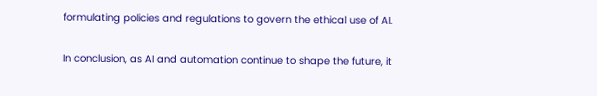formulating policies and regulations to govern the ethical use of AI.

In conclusion, as AI and automation continue to shape the future, it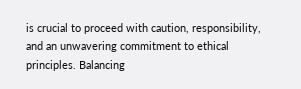is crucial to proceed with caution, responsibility, and an unwavering commitment to ethical principles. Balancing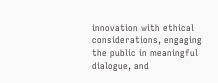innovation with ethical considerations, engaging the public in meaningful dialogue, and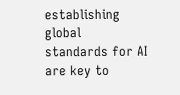establishing global standards for AI are key to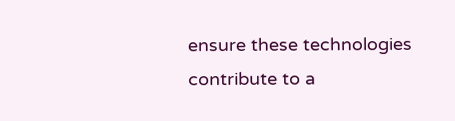ensure these technologies contribute to a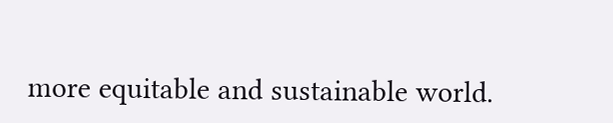more equitable and sustainable world.